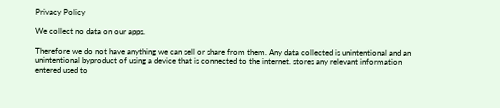Privacy Policy

We collect no data on our apps.

Therefore we do not have anything we can sell or share from them. Any data collected is unintentional and an unintentional byproduct of using a device that is connected to the internet. stores any relevant information entered used to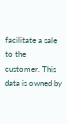facilitate a sale to the customer. This data is owned by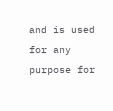and is used for any purpose for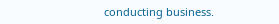conducting business.